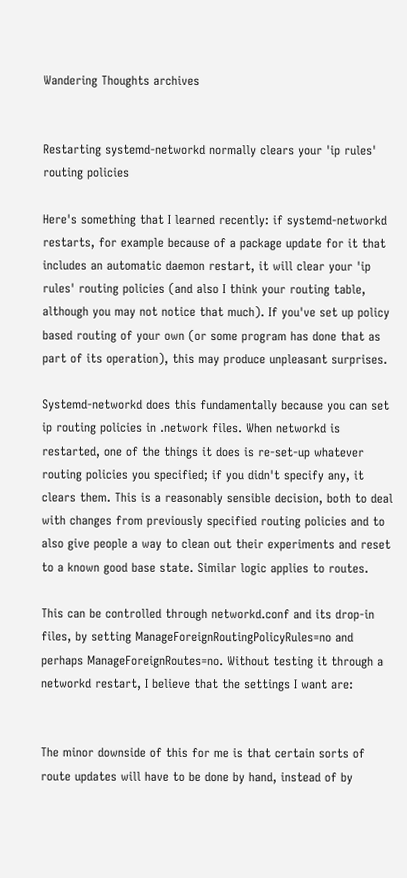Wandering Thoughts archives


Restarting systemd-networkd normally clears your 'ip rules' routing policies

Here's something that I learned recently: if systemd-networkd restarts, for example because of a package update for it that includes an automatic daemon restart, it will clear your 'ip rules' routing policies (and also I think your routing table, although you may not notice that much). If you've set up policy based routing of your own (or some program has done that as part of its operation), this may produce unpleasant surprises.

Systemd-networkd does this fundamentally because you can set ip routing policies in .network files. When networkd is restarted, one of the things it does is re-set-up whatever routing policies you specified; if you didn't specify any, it clears them. This is a reasonably sensible decision, both to deal with changes from previously specified routing policies and to also give people a way to clean out their experiments and reset to a known good base state. Similar logic applies to routes.

This can be controlled through networkd.conf and its drop-in files, by setting ManageForeignRoutingPolicyRules=no and perhaps ManageForeignRoutes=no. Without testing it through a networkd restart, I believe that the settings I want are:


The minor downside of this for me is that certain sorts of route updates will have to be done by hand, instead of by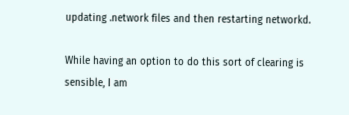updating .network files and then restarting networkd.

While having an option to do this sort of clearing is sensible, I am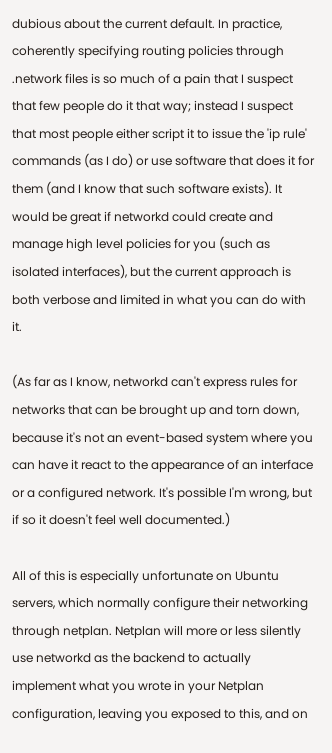dubious about the current default. In practice, coherently specifying routing policies through .network files is so much of a pain that I suspect that few people do it that way; instead I suspect that most people either script it to issue the 'ip rule' commands (as I do) or use software that does it for them (and I know that such software exists). It would be great if networkd could create and manage high level policies for you (such as isolated interfaces), but the current approach is both verbose and limited in what you can do with it.

(As far as I know, networkd can't express rules for networks that can be brought up and torn down, because it's not an event-based system where you can have it react to the appearance of an interface or a configured network. It's possible I'm wrong, but if so it doesn't feel well documented.)

All of this is especially unfortunate on Ubuntu servers, which normally configure their networking through netplan. Netplan will more or less silently use networkd as the backend to actually implement what you wrote in your Netplan configuration, leaving you exposed to this, and on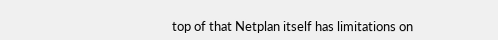top of that Netplan itself has limitations on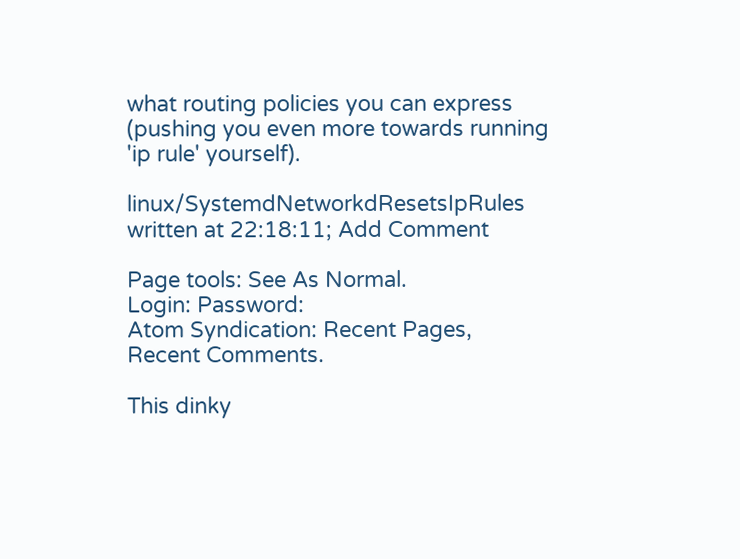what routing policies you can express (pushing you even more towards running 'ip rule' yourself).

linux/SystemdNetworkdResetsIpRules written at 22:18:11; Add Comment

Page tools: See As Normal.
Login: Password:
Atom Syndication: Recent Pages, Recent Comments.

This dinky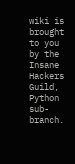wiki is brought to you by the Insane Hackers Guild, Python sub-branch.